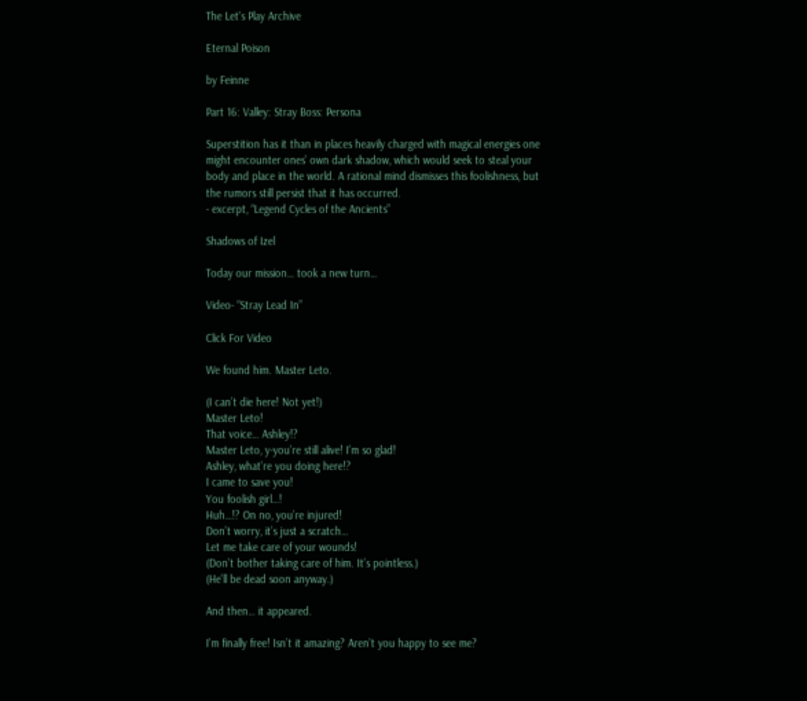The Let's Play Archive

Eternal Poison

by Feinne

Part 16: Valley: Stray Boss: Persona

Superstition has it than in places heavily charged with magical energies one might encounter ones’ own dark shadow, which would seek to steal your body and place in the world. A rational mind dismisses this foolishness, but the rumors still persist that it has occurred.
- excerpt, “Legend Cycles of the Ancients”

Shadows of Izel

Today our mission… took a new turn…

Video- “Stray Lead In”

Click For Video

We found him. Master Leto.

(I can’t die here! Not yet!)
Master Leto!
That voice… Ashley!?
Master Leto, y-you’re still alive! I’m so glad!
Ashley, what’re you doing here!?
I came to save you!
You foolish girl…!
Huh…!? On no, you’re injured!
Don’t worry, it’s just a scratch…
Let me take care of your wounds!
(Don’t bother taking care of him. It’s pointless.)
(He’ll be dead soon anyway.)

And then… it appeared.

I’m finally free! Isn’t it amazing? Aren’t you happy to see me?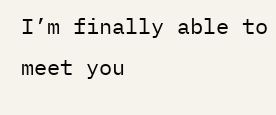I’m finally able to meet you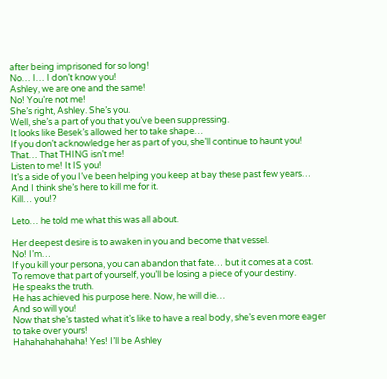after being imprisoned for so long!
No… I… I don’t know you!
Ashley, we are one and the same!
No! You’re not me!
She’s right, Ashley. She’s you.
Well, she’s a part of you that you’ve been suppressing.
It looks like Besek’s allowed her to take shape…
If you don’t acknowledge her as part of you, she’ll continue to haunt you!
That… That THING isn’t me!
Listen to me! It IS you!
It’s a side of you I’ve been helping you keep at bay these past few years… And I think she’s here to kill me for it.
Kill… you!?

Leto… he told me what this was all about.

Her deepest desire is to awaken in you and become that vessel.
No! I’m…
If you kill your persona, you can abandon that fate… but it comes at a cost.
To remove that part of yourself, you’ll be losing a piece of your destiny.
He speaks the truth.
He has achieved his purpose here. Now, he will die…
And so will you!
Now that she’s tasted what it’s like to have a real body, she’s even more eager to take over yours!
Hahahahahahaha! Yes! I’ll be Ashley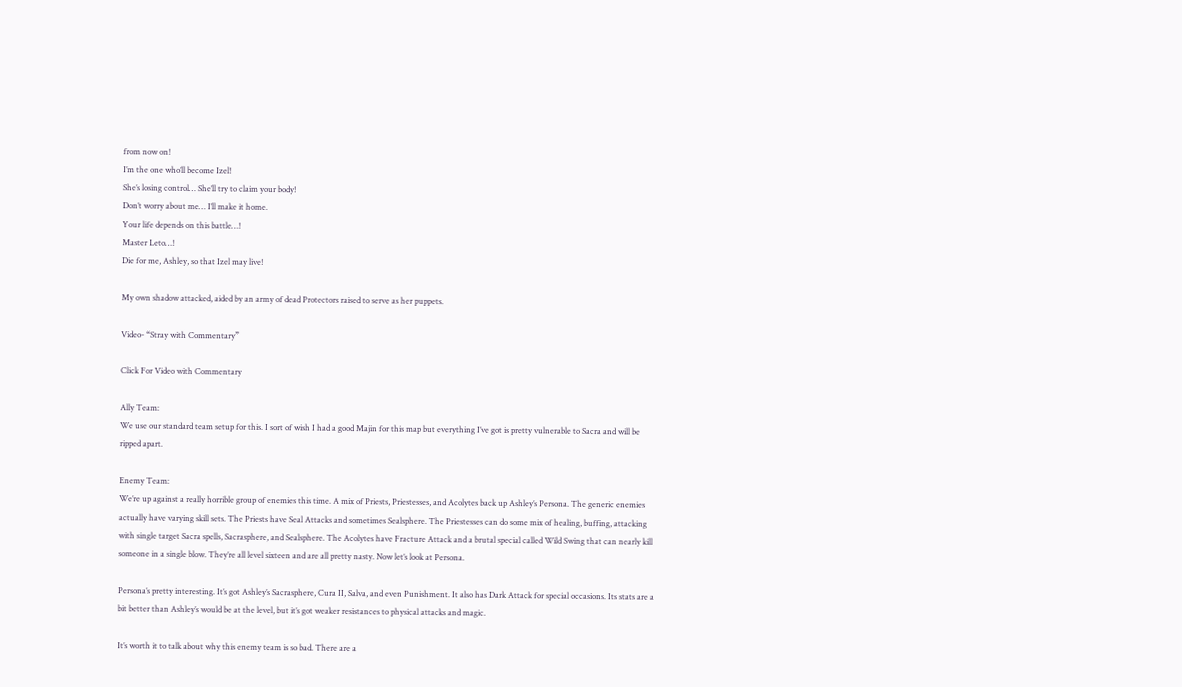from now on!
I’m the one who’ll become Izel!
She’s losing control… She’ll try to claim your body!
Don’t worry about me… I’ll make it home.
Your life depends on this battle…!
Master Leto…!
Die for me, Ashley, so that Izel may live!

My own shadow attacked, aided by an army of dead Protectors raised to serve as her puppets.

Video- “Stray with Commentary”

Click For Video with Commentary

Ally Team:
We use our standard team setup for this. I sort of wish I had a good Majin for this map but everything I’ve got is pretty vulnerable to Sacra and will be ripped apart.

Enemy Team:
We’re up against a really horrible group of enemies this time. A mix of Priests, Priestesses, and Acolytes back up Ashley’s Persona. The generic enemies actually have varying skill sets. The Priests have Seal Attacks and sometimes Sealsphere. The Priestesses can do some mix of healing, buffing, attacking with single target Sacra spells, Sacrasphere, and Sealsphere. The Acolytes have Fracture Attack and a brutal special called Wild Swing that can nearly kill someone in a single blow. They’re all level sixteen and are all pretty nasty. Now let’s look at Persona.

Persona’s pretty interesting. It’s got Ashley’s Sacrasphere, Cura II, Salva, and even Punishment. It also has Dark Attack for special occasions. Its stats are a bit better than Ashley’s would be at the level, but it’s got weaker resistances to physical attacks and magic.

It’s worth it to talk about why this enemy team is so bad. There are a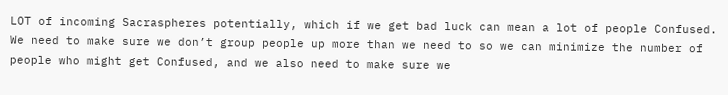LOT of incoming Sacraspheres potentially, which if we get bad luck can mean a lot of people Confused. We need to make sure we don’t group people up more than we need to so we can minimize the number of people who might get Confused, and we also need to make sure we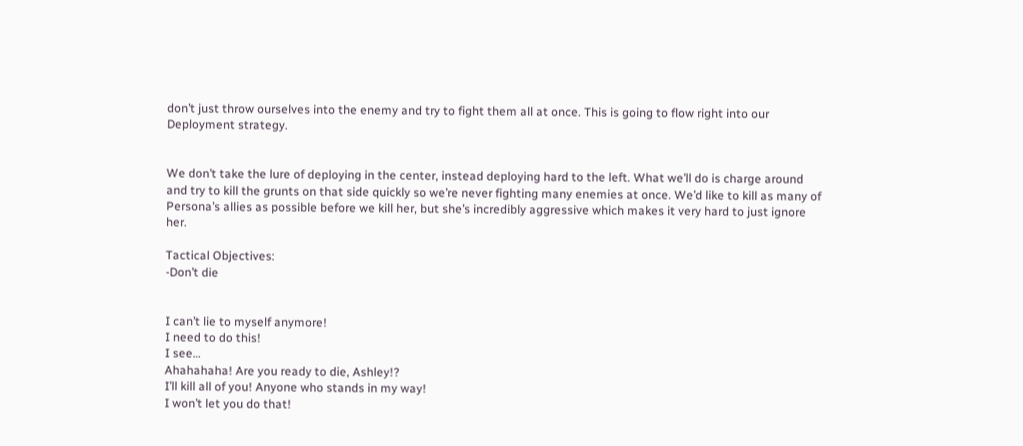don’t just throw ourselves into the enemy and try to fight them all at once. This is going to flow right into our Deployment strategy.


We don’t take the lure of deploying in the center, instead deploying hard to the left. What we’ll do is charge around and try to kill the grunts on that side quickly so we’re never fighting many enemies at once. We’d like to kill as many of Persona’s allies as possible before we kill her, but she’s incredibly aggressive which makes it very hard to just ignore her.

Tactical Objectives:
-Don’t die


I can’t lie to myself anymore!
I need to do this!
I see…
Ahahahaha! Are you ready to die, Ashley!?
I’ll kill all of you! Anyone who stands in my way!
I won’t let you do that!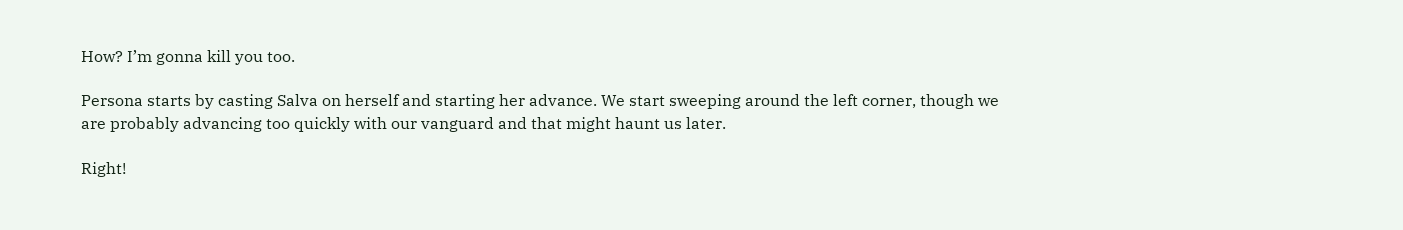How? I’m gonna kill you too.

Persona starts by casting Salva on herself and starting her advance. We start sweeping around the left corner, though we are probably advancing too quickly with our vanguard and that might haunt us later.

Right!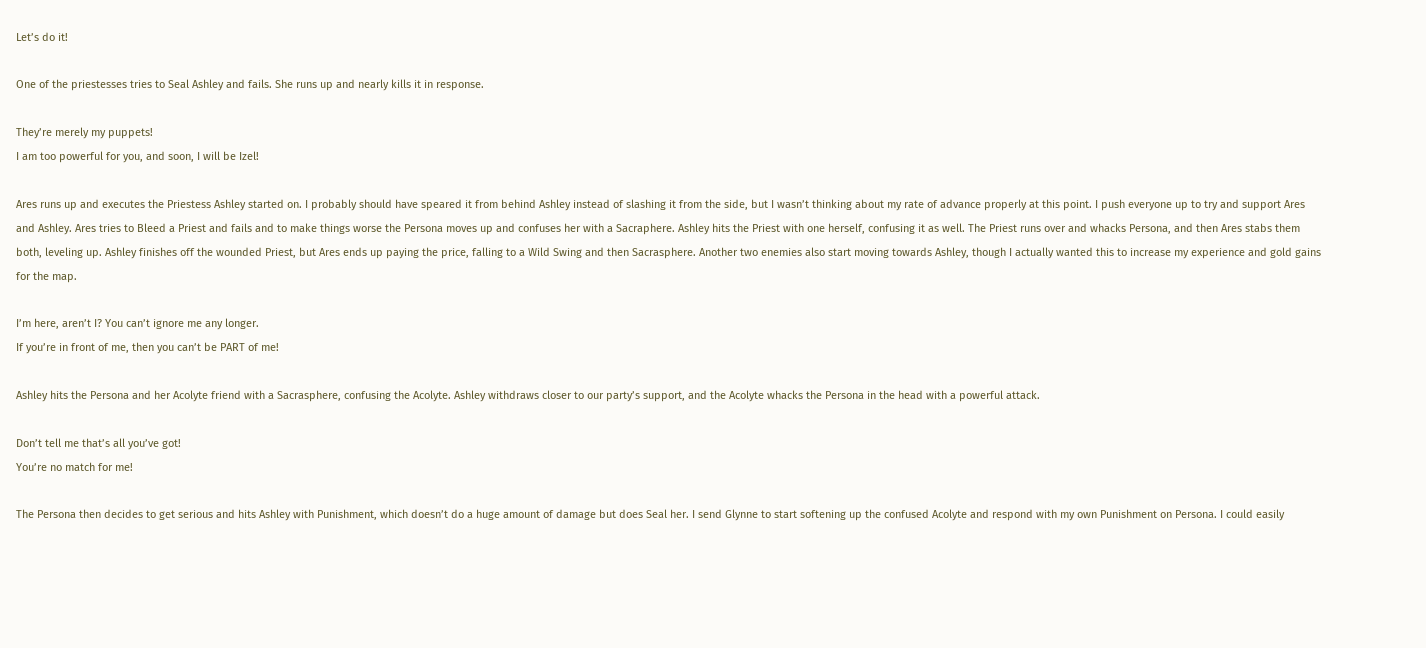Let’s do it!

One of the priestesses tries to Seal Ashley and fails. She runs up and nearly kills it in response.

They’re merely my puppets!
I am too powerful for you, and soon, I will be Izel!

Ares runs up and executes the Priestess Ashley started on. I probably should have speared it from behind Ashley instead of slashing it from the side, but I wasn’t thinking about my rate of advance properly at this point. I push everyone up to try and support Ares and Ashley. Ares tries to Bleed a Priest and fails and to make things worse the Persona moves up and confuses her with a Sacraphere. Ashley hits the Priest with one herself, confusing it as well. The Priest runs over and whacks Persona, and then Ares stabs them both, leveling up. Ashley finishes off the wounded Priest, but Ares ends up paying the price, falling to a Wild Swing and then Sacrasphere. Another two enemies also start moving towards Ashley, though I actually wanted this to increase my experience and gold gains for the map.

I’m here, aren’t I? You can’t ignore me any longer.
If you’re in front of me, then you can’t be PART of me!

Ashley hits the Persona and her Acolyte friend with a Sacrasphere, confusing the Acolyte. Ashley withdraws closer to our party’s support, and the Acolyte whacks the Persona in the head with a powerful attack.

Don’t tell me that’s all you’ve got!
You’re no match for me!

The Persona then decides to get serious and hits Ashley with Punishment, which doesn’t do a huge amount of damage but does Seal her. I send Glynne to start softening up the confused Acolyte and respond with my own Punishment on Persona. I could easily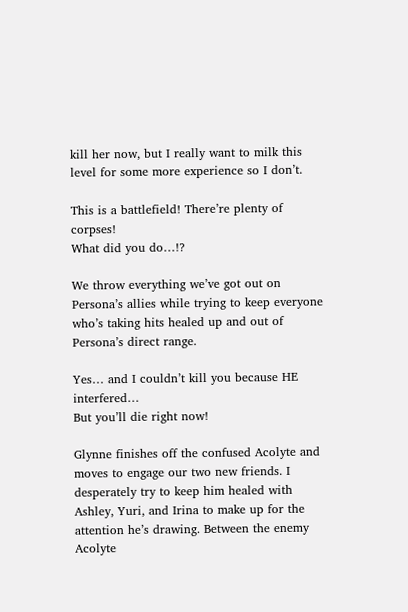kill her now, but I really want to milk this level for some more experience so I don’t.

This is a battlefield! There’re plenty of corpses!
What did you do…!?

We throw everything we’ve got out on Persona’s allies while trying to keep everyone who’s taking hits healed up and out of Persona’s direct range.

Yes… and I couldn’t kill you because HE interfered…
But you’ll die right now!

Glynne finishes off the confused Acolyte and moves to engage our two new friends. I desperately try to keep him healed with Ashley, Yuri, and Irina to make up for the attention he’s drawing. Between the enemy Acolyte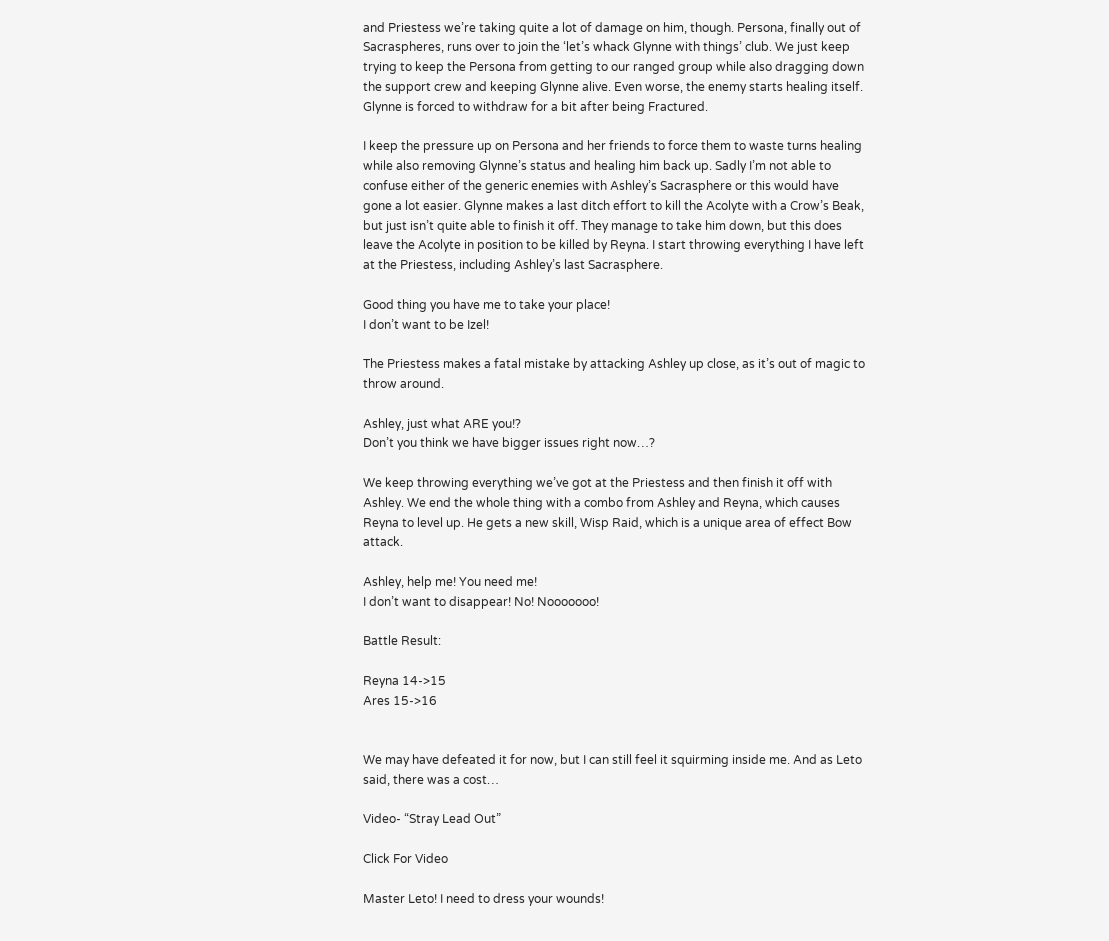and Priestess we’re taking quite a lot of damage on him, though. Persona, finally out of Sacraspheres, runs over to join the ‘let’s whack Glynne with things’ club. We just keep trying to keep the Persona from getting to our ranged group while also dragging down the support crew and keeping Glynne alive. Even worse, the enemy starts healing itself. Glynne is forced to withdraw for a bit after being Fractured.

I keep the pressure up on Persona and her friends to force them to waste turns healing while also removing Glynne’s status and healing him back up. Sadly I’m not able to confuse either of the generic enemies with Ashley’s Sacrasphere or this would have gone a lot easier. Glynne makes a last ditch effort to kill the Acolyte with a Crow’s Beak, but just isn’t quite able to finish it off. They manage to take him down, but this does leave the Acolyte in position to be killed by Reyna. I start throwing everything I have left at the Priestess, including Ashley’s last Sacrasphere.

Good thing you have me to take your place!
I don’t want to be Izel!

The Priestess makes a fatal mistake by attacking Ashley up close, as it’s out of magic to throw around.

Ashley, just what ARE you!?
Don’t you think we have bigger issues right now…?

We keep throwing everything we’ve got at the Priestess and then finish it off with Ashley. We end the whole thing with a combo from Ashley and Reyna, which causes Reyna to level up. He gets a new skill, Wisp Raid, which is a unique area of effect Bow attack.

Ashley, help me! You need me!
I don’t want to disappear! No! Nooooooo!

Battle Result:

Reyna 14->15
Ares 15->16


We may have defeated it for now, but I can still feel it squirming inside me. And as Leto said, there was a cost…

Video- “Stray Lead Out”

Click For Video

Master Leto! I need to dress your wounds!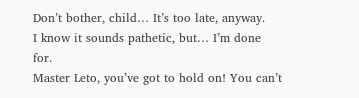Don’t bother, child… It’s too late, anyway.
I know it sounds pathetic, but… I’m done for.
Master Leto, you’ve got to hold on! You can’t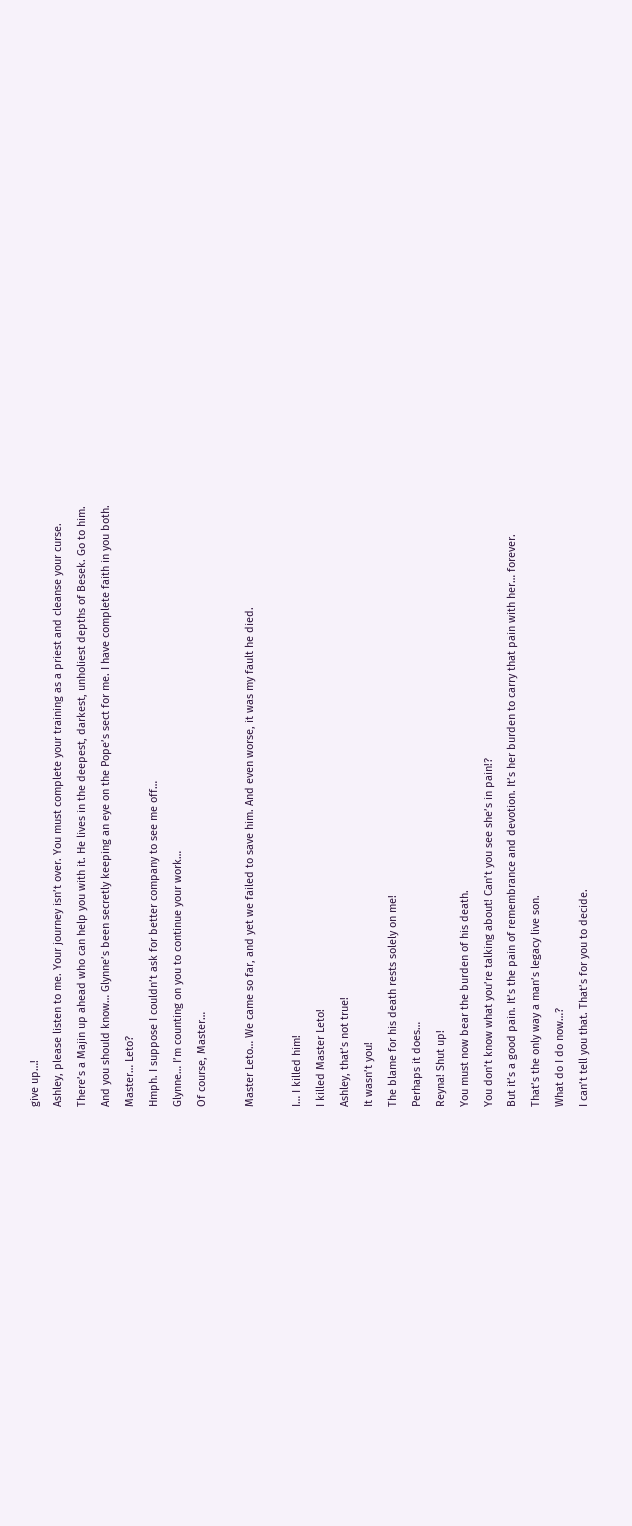give up…!
Ashley, please listen to me. Your journey isn’t over. You must complete your training as a priest and cleanse your curse.
There’s a Majin up ahead who can help you with it. He lives in the deepest, darkest, unholiest depths of Besek. Go to him.
And you should know… Glynne’s been secretly keeping an eye on the Pope’s sect for me. I have complete faith in you both.
Master… Leto?
Hmph. I suppose I couldn’t ask for better company to see me off…
Glynne… I’m counting on you to continue your work…
Of course, Master…

Master Leto… We came so far, and yet we failed to save him. And even worse, it was my fault he died.

I… I killed him!
I killed Master Leto!
Ashley, that’s not true!
It wasn’t you!
The blame for his death rests solely on me!
Perhaps it does…
Reyna! Shut up!
You must now bear the burden of his death.
You don’t know what you’re talking about! Can’t you see she’s in pain!?
But it’s a good pain. It’s the pain of remembrance and devotion. It’s her burden to carry that pain with her… forever.
That’s the only way a man’s legacy live son.
What do I do now…?
I can’t tell you that. That’s for you to decide.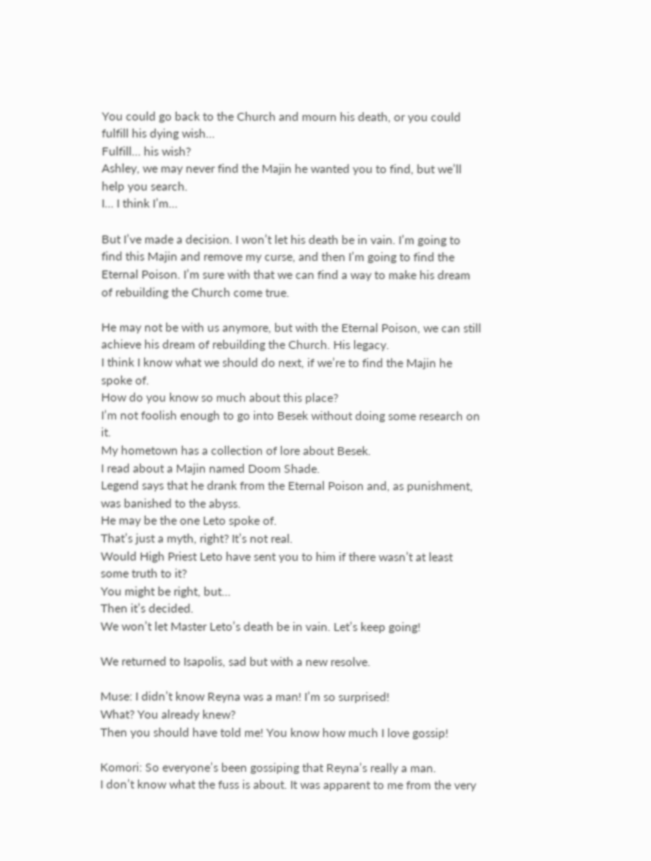You could go back to the Church and mourn his death, or you could fulfill his dying wish…
Fulfill… his wish?
Ashley, we may never find the Majin he wanted you to find, but we’ll help you search.
I… I think I’m…

But I’ve made a decision. I won’t let his death be in vain. I’m going to find this Majin and remove my curse, and then I’m going to find the Eternal Poison. I’m sure with that we can find a way to make his dream of rebuilding the Church come true.

He may not be with us anymore, but with the Eternal Poison, we can still achieve his dream of rebuilding the Church. His legacy.
I think I know what we should do next, if we’re to find the Majin he spoke of.
How do you know so much about this place?
I’m not foolish enough to go into Besek without doing some research on it.
My hometown has a collection of lore about Besek.
I read about a Majin named Doom Shade.
Legend says that he drank from the Eternal Poison and, as punishment, was banished to the abyss.
He may be the one Leto spoke of.
That’s just a myth, right? It’s not real.
Would High Priest Leto have sent you to him if there wasn’t at least some truth to it?
You might be right, but…
Then it’s decided.
We won’t let Master Leto’s death be in vain. Let’s keep going!

We returned to Isapolis, sad but with a new resolve.

Muse: I didn’t know Reyna was a man! I’m so surprised!
What? You already knew?
Then you should have told me! You know how much I love gossip!

Komori: So everyone’s been gossiping that Reyna’s really a man.
I don’t know what the fuss is about. It was apparent to me from the very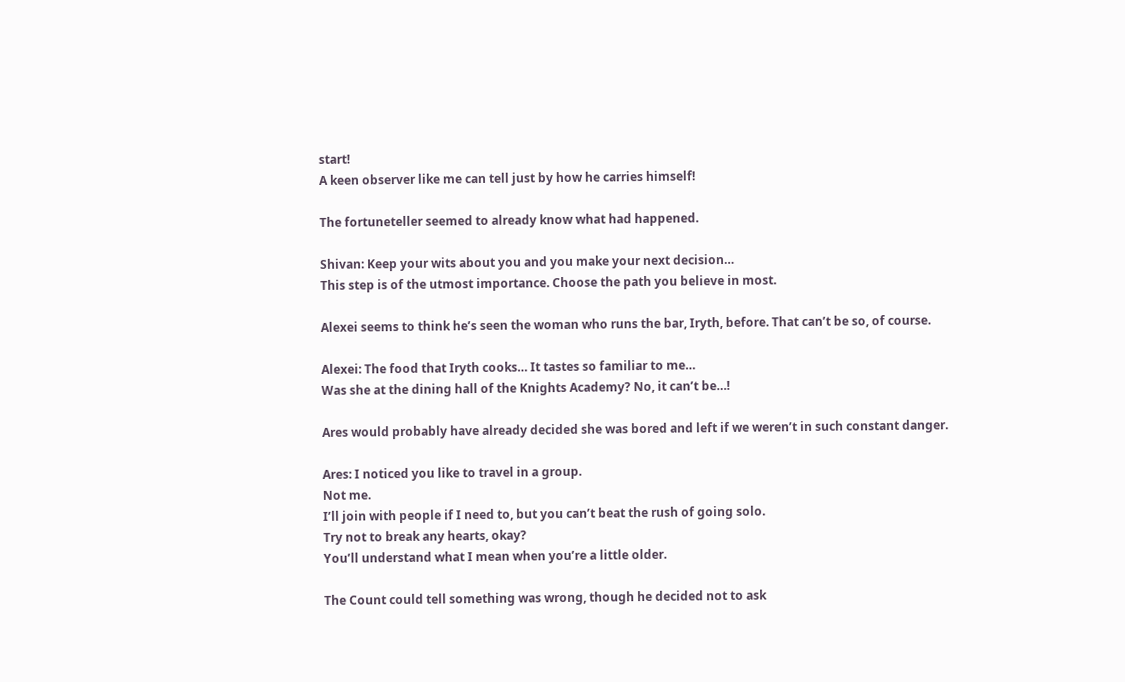start!
A keen observer like me can tell just by how he carries himself!

The fortuneteller seemed to already know what had happened.

Shivan: Keep your wits about you and you make your next decision…
This step is of the utmost importance. Choose the path you believe in most.

Alexei seems to think he’s seen the woman who runs the bar, Iryth, before. That can’t be so, of course.

Alexei: The food that Iryth cooks… It tastes so familiar to me…
Was she at the dining hall of the Knights Academy? No, it can’t be…!

Ares would probably have already decided she was bored and left if we weren’t in such constant danger.

Ares: I noticed you like to travel in a group.
Not me.
I’ll join with people if I need to, but you can’t beat the rush of going solo.
Try not to break any hearts, okay?
You’ll understand what I mean when you’re a little older.

The Count could tell something was wrong, though he decided not to ask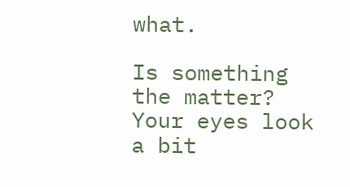what.

Is something the matter? Your eyes look a bit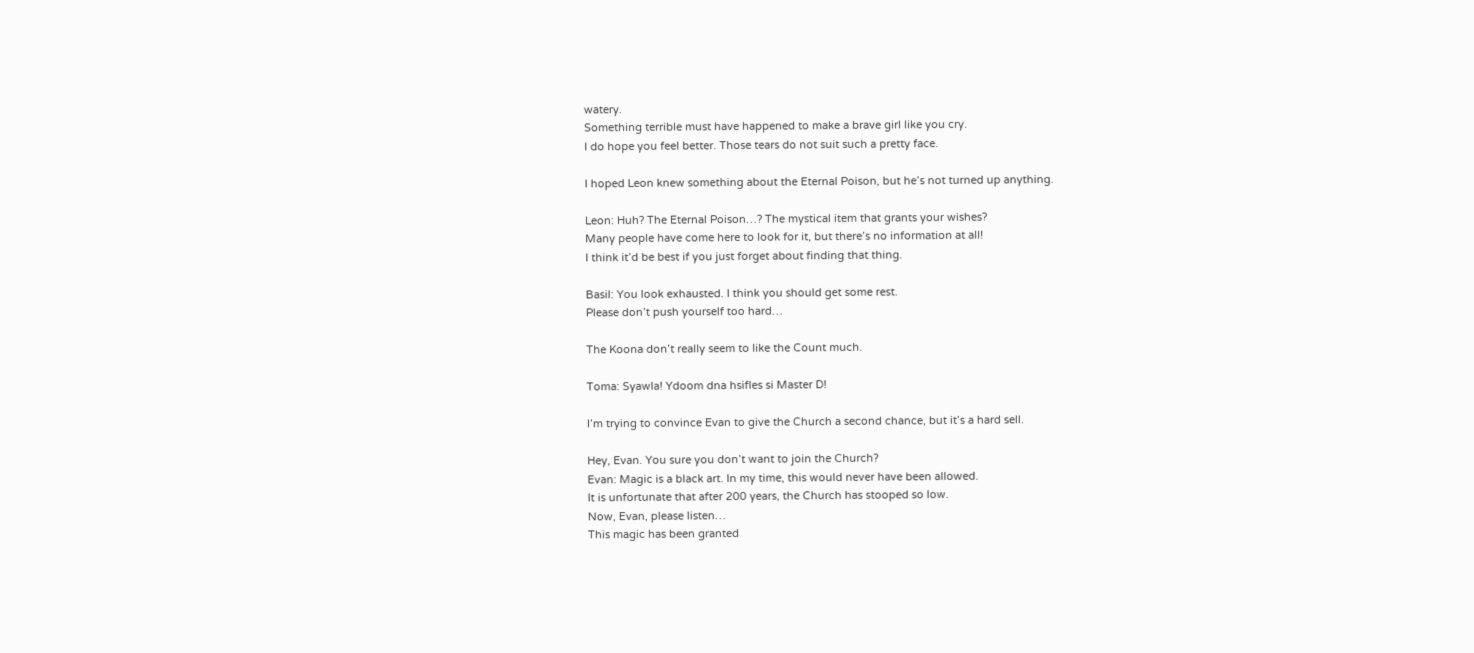watery.
Something terrible must have happened to make a brave girl like you cry.
I do hope you feel better. Those tears do not suit such a pretty face.

I hoped Leon knew something about the Eternal Poison, but he’s not turned up anything.

Leon: Huh? The Eternal Poison…? The mystical item that grants your wishes?
Many people have come here to look for it, but there’s no information at all!
I think it’d be best if you just forget about finding that thing.

Basil: You look exhausted. I think you should get some rest.
Please don’t push yourself too hard…

The Koona don’t really seem to like the Count much.

Toma: Syawla! Ydoom dna hsifles si Master D!

I’m trying to convince Evan to give the Church a second chance, but it’s a hard sell.

Hey, Evan. You sure you don’t want to join the Church?
Evan: Magic is a black art. In my time, this would never have been allowed.
It is unfortunate that after 200 years, the Church has stooped so low.
Now, Evan, please listen…
This magic has been granted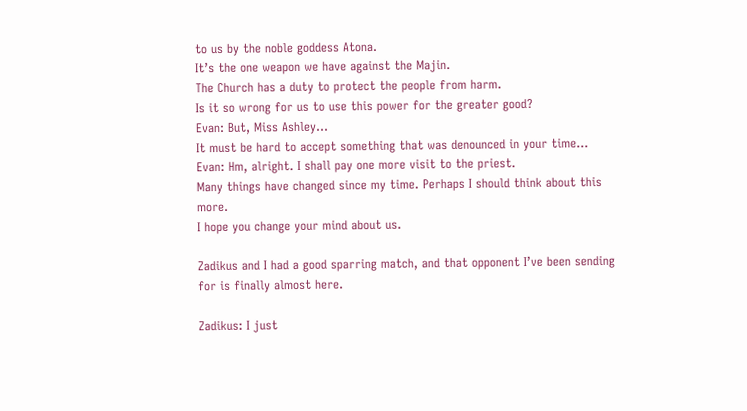to us by the noble goddess Atona.
It’s the one weapon we have against the Majin.
The Church has a duty to protect the people from harm.
Is it so wrong for us to use this power for the greater good?
Evan: But, Miss Ashley…
It must be hard to accept something that was denounced in your time…
Evan: Hm, alright. I shall pay one more visit to the priest.
Many things have changed since my time. Perhaps I should think about this more.
I hope you change your mind about us.

Zadikus and I had a good sparring match, and that opponent I’ve been sending for is finally almost here.

Zadikus: I just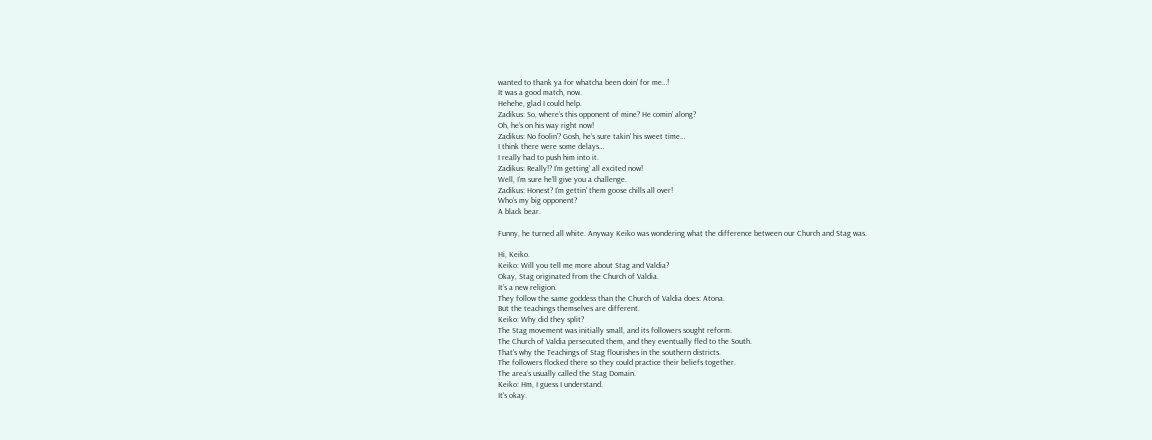wanted to thank ya for whatcha been doin’ for me…!
It was a good match, now.
Hehehe, glad I could help.
Zadikus: So, where’s this opponent of mine? He comin’ along?
Oh, he’s on his way right now!
Zadikus: No foolin’? Gosh, he’s sure takin’ his sweet time…
I think there were some delays…
I really had to push him into it.
Zadikus: Really!? I’m getting’ all excited now!
Well, I’m sure he’ll give you a challenge.
Zadikus: Honest? I’m gettin’ them goose chills all over!
Who’s my big opponent?
A black bear.

Funny, he turned all white. Anyway Keiko was wondering what the difference between our Church and Stag was.

Hi, Keiko.
Keiko: Will you tell me more about Stag and Valdia?
Okay, Stag originated from the Church of Valdia.
It’s a new religion.
They follow the same goddess than the Church of Valdia does: Atona.
But the teachings themselves are different.
Keiko: Why did they split?
The Stag movement was initially small, and its followers sought reform.
The Church of Valdia persecuted them, and they eventually fled to the South.
That’s why the Teachings of Stag flourishes in the southern districts.
The followers flocked there so they could practice their beliefs together.
The area’s usually called the Stag Domain.
Keiko: Hm, I guess I understand.
It’s okay.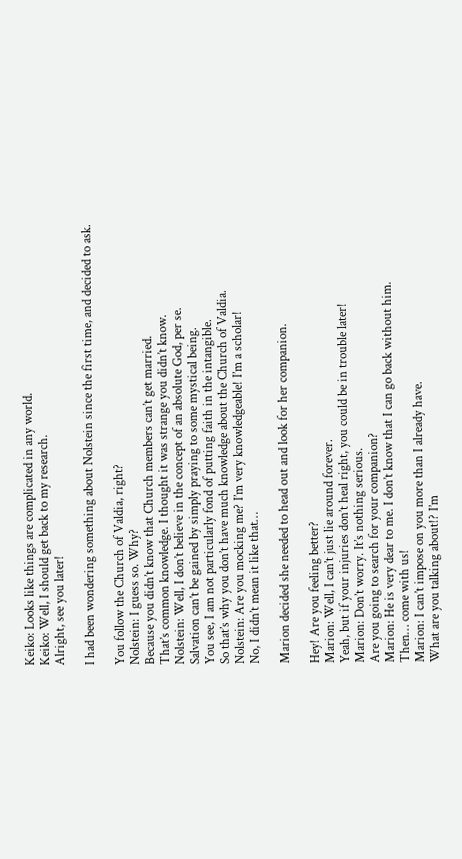Keiko: Looks like things are complicated in any world.
Keiko: Well, I should get back to my research.
Alright, see you later!

I had been wondering something about Nolstein since the first time, and decided to ask.

You follow the Church of Valdia, right?
Nolstein: I guess so. Why?
Because you didn’t know that Church members can’t get married.
That’s common knowledge. I thought it was strange you didn’t know.
Nolstein: Well, I don’t believe in the concept of an absolute God, per se.
Salvation can’t be gained by simply praying to some mystical being.
You see, I am not particularly fond of putting faith in the intangible.
So that’s why you don’t have much knowledge about the Church of Valdia.
Nolstein: Are you mocking me? I’m very knowledgeable! I’m a scholar!
No, I didn’t mean it like that…

Marion decided she needed to head out and look for her companion.

Hey! Are you feeling better?
Marion: Well, I can’t just lie around forever.
Yeah, but if your injuries don’t heal right, you could be in trouble later!
Marion: Don’t worry. It’s nothing serious.
Are you going to search for your companion?
Marion: He is very dear to me. I don’t know that I can go back without him.
Then… come with us!
Marion: I can’t impose on you more than I already have.
What are you talking about!? I’m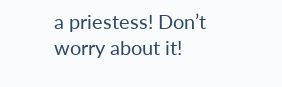a priestess! Don’t worry about it!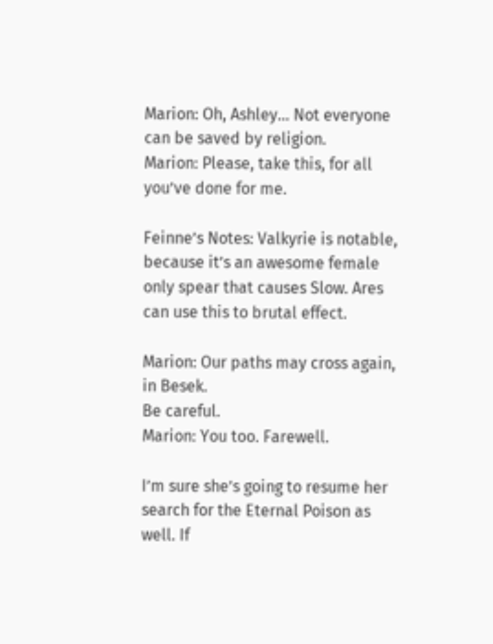Marion: Oh, Ashley… Not everyone can be saved by religion.
Marion: Please, take this, for all you’ve done for me.

Feinne’s Notes: Valkyrie is notable, because it’s an awesome female only spear that causes Slow. Ares can use this to brutal effect.

Marion: Our paths may cross again, in Besek.
Be careful.
Marion: You too. Farewell.

I’m sure she’s going to resume her search for the Eternal Poison as well. If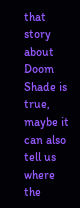that story about Doom Shade is true, maybe it can also tell us where the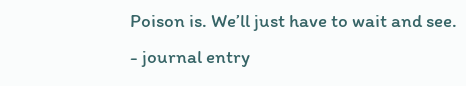Poison is. We’ll just have to wait and see.
- journal entry